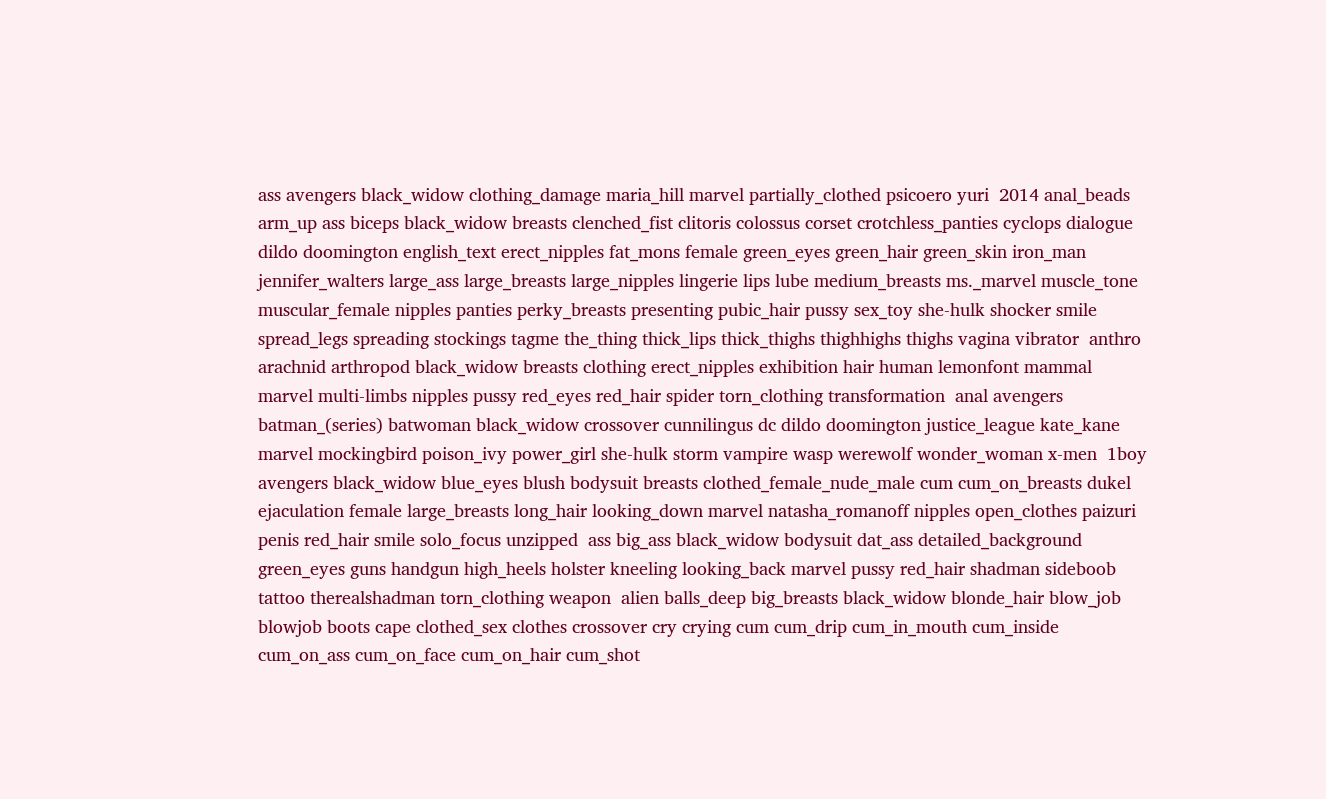ass avengers black_widow clothing_damage maria_hill marvel partially_clothed psicoero yuri  2014 anal_beads arm_up ass biceps black_widow breasts clenched_fist clitoris colossus corset crotchless_panties cyclops dialogue dildo doomington english_text erect_nipples fat_mons female green_eyes green_hair green_skin iron_man jennifer_walters large_ass large_breasts large_nipples lingerie lips lube medium_breasts ms._marvel muscle_tone muscular_female nipples panties perky_breasts presenting pubic_hair pussy sex_toy she-hulk shocker smile spread_legs spreading stockings tagme the_thing thick_lips thick_thighs thighhighs thighs vagina vibrator  anthro arachnid arthropod black_widow breasts clothing erect_nipples exhibition hair human lemonfont mammal marvel multi-limbs nipples pussy red_eyes red_hair spider torn_clothing transformation  anal avengers batman_(series) batwoman black_widow crossover cunnilingus dc dildo doomington justice_league kate_kane marvel mockingbird poison_ivy power_girl she-hulk storm vampire wasp werewolf wonder_woman x-men  1boy avengers black_widow blue_eyes blush bodysuit breasts clothed_female_nude_male cum cum_on_breasts dukel ejaculation female large_breasts long_hair looking_down marvel natasha_romanoff nipples open_clothes paizuri penis red_hair smile solo_focus unzipped  ass big_ass black_widow bodysuit dat_ass detailed_background green_eyes guns handgun high_heels holster kneeling looking_back marvel pussy red_hair shadman sideboob tattoo therealshadman torn_clothing weapon  alien balls_deep big_breasts black_widow blonde_hair blow_job blowjob boots cape clothed_sex clothes crossover cry crying cum cum_drip cum_in_mouth cum_inside cum_on_ass cum_on_face cum_on_hair cum_shot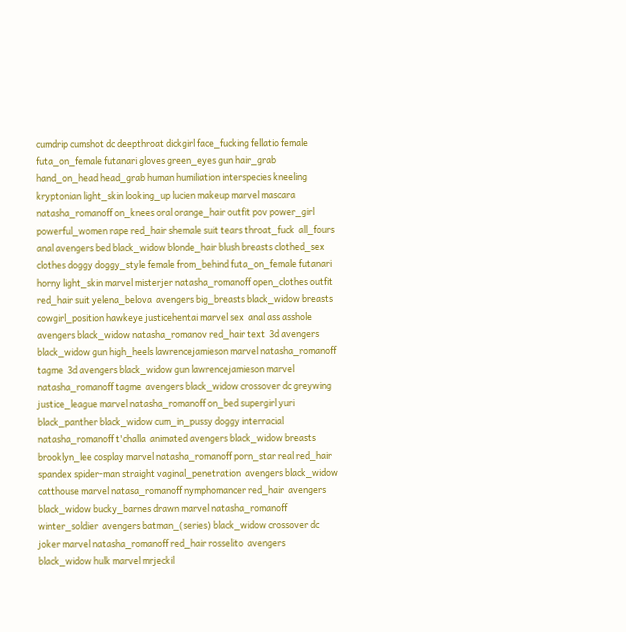cumdrip cumshot dc deepthroat dickgirl face_fucking fellatio female futa_on_female futanari gloves green_eyes gun hair_grab hand_on_head head_grab human humiliation interspecies kneeling kryptonian light_skin looking_up lucien makeup marvel mascara natasha_romanoff on_knees oral orange_hair outfit pov power_girl powerful_women rape red_hair shemale suit tears throat_fuck  all_fours anal avengers bed black_widow blonde_hair blush breasts clothed_sex clothes doggy doggy_style female from_behind futa_on_female futanari horny light_skin marvel misterjer natasha_romanoff open_clothes outfit red_hair suit yelena_belova  avengers big_breasts black_widow breasts cowgirl_position hawkeye justicehentai marvel sex  anal ass asshole avengers black_widow natasha_romanov red_hair text  3d avengers black_widow gun high_heels lawrencejamieson marvel natasha_romanoff tagme  3d avengers black_widow gun lawrencejamieson marvel natasha_romanoff tagme  avengers black_widow crossover dc greywing justice_league marvel natasha_romanoff on_bed supergirl yuri    black_panther black_widow cum_in_pussy doggy interracial natasha_romanoff t'challa  animated avengers black_widow breasts brooklyn_lee cosplay marvel natasha_romanoff porn_star real red_hair spandex spider-man straight vaginal_penetration  avengers black_widow catthouse marvel natasa_romanoff nymphomancer red_hair  avengers black_widow bucky_barnes drawn marvel natasha_romanoff winter_soldier  avengers batman_(series) black_widow crossover dc joker marvel natasha_romanoff red_hair rosselito  avengers black_widow hulk marvel mrjeckil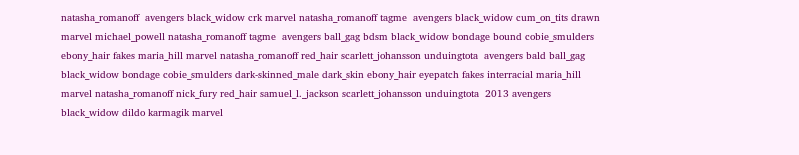natasha_romanoff  avengers black_widow crk marvel natasha_romanoff tagme  avengers black_widow cum_on_tits drawn marvel michael_powell natasha_romanoff tagme  avengers ball_gag bdsm black_widow bondage bound cobie_smulders ebony_hair fakes maria_hill marvel natasha_romanoff red_hair scarlett_johansson unduingtota  avengers bald ball_gag black_widow bondage cobie_smulders dark-skinned_male dark_skin ebony_hair eyepatch fakes interracial maria_hill marvel natasha_romanoff nick_fury red_hair samuel_l._jackson scarlett_johansson unduingtota  2013 avengers black_widow dildo karmagik marvel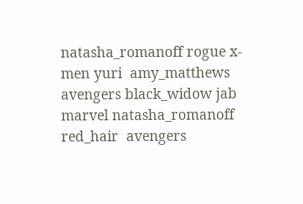natasha_romanoff rogue x-men yuri  amy_matthews avengers black_widow jab marvel natasha_romanoff red_hair  avengers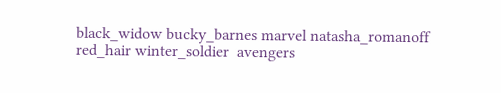black_widow bucky_barnes marvel natasha_romanoff red_hair winter_soldier  avengers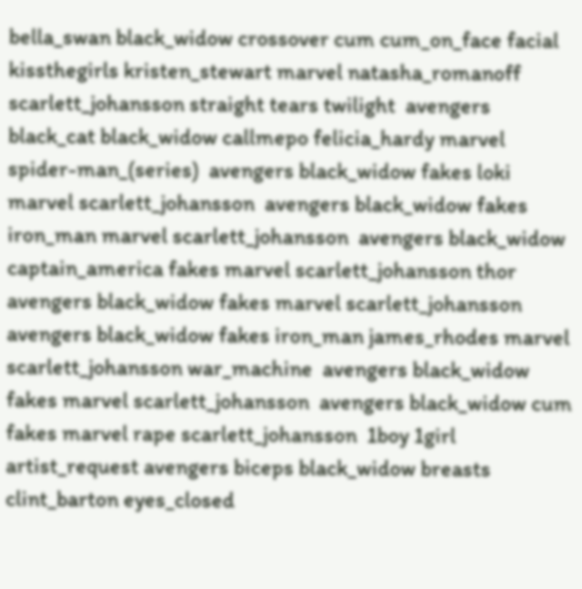bella_swan black_widow crossover cum cum_on_face facial kissthegirls kristen_stewart marvel natasha_romanoff scarlett_johansson straight tears twilight  avengers black_cat black_widow callmepo felicia_hardy marvel spider-man_(series)  avengers black_widow fakes loki marvel scarlett_johansson  avengers black_widow fakes iron_man marvel scarlett_johansson  avengers black_widow captain_america fakes marvel scarlett_johansson thor  avengers black_widow fakes marvel scarlett_johansson  avengers black_widow fakes iron_man james_rhodes marvel scarlett_johansson war_machine  avengers black_widow fakes marvel scarlett_johansson  avengers black_widow cum fakes marvel rape scarlett_johansson  1boy 1girl artist_request avengers biceps black_widow breasts clint_barton eyes_closed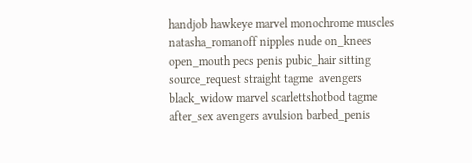handjob hawkeye marvel monochrome muscles natasha_romanoff nipples nude on_knees open_mouth pecs penis pubic_hair sitting source_request straight tagme  avengers black_widow marvel scarlettshotbod tagme  after_sex avengers avulsion barbed_penis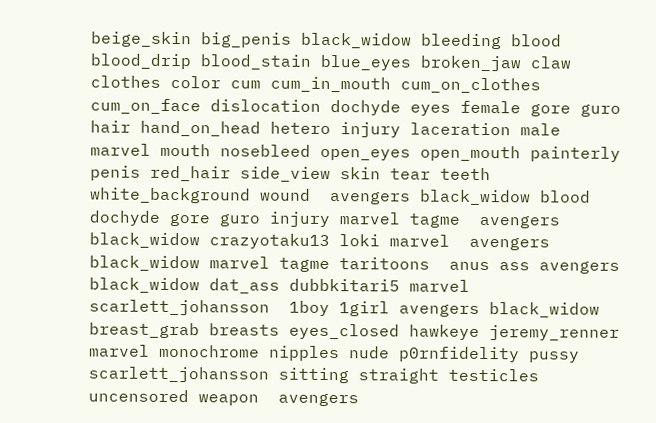beige_skin big_penis black_widow bleeding blood blood_drip blood_stain blue_eyes broken_jaw claw clothes color cum cum_in_mouth cum_on_clothes cum_on_face dislocation dochyde eyes female gore guro hair hand_on_head hetero injury laceration male marvel mouth nosebleed open_eyes open_mouth painterly penis red_hair side_view skin tear teeth white_background wound  avengers black_widow blood dochyde gore guro injury marvel tagme  avengers black_widow crazyotaku13 loki marvel  avengers black_widow marvel tagme taritoons  anus ass avengers black_widow dat_ass dubbkitari5 marvel scarlett_johansson  1boy 1girl avengers black_widow breast_grab breasts eyes_closed hawkeye jeremy_renner marvel monochrome nipples nude p0rnfidelity pussy scarlett_johansson sitting straight testicles uncensored weapon  avengers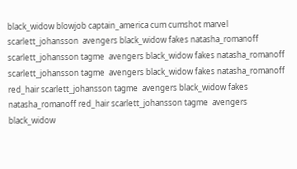black_widow blowjob captain_america cum cumshot marvel scarlett_johansson  avengers black_widow fakes natasha_romanoff scarlett_johansson tagme  avengers black_widow fakes natasha_romanoff scarlett_johansson tagme  avengers black_widow fakes natasha_romanoff red_hair scarlett_johansson tagme  avengers black_widow fakes natasha_romanoff red_hair scarlett_johansson tagme  avengers black_widow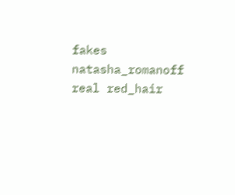fakes natasha_romanoff real red_hair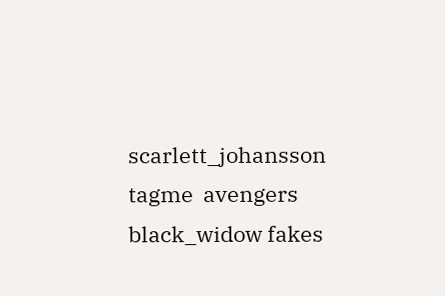scarlett_johansson tagme  avengers black_widow fakes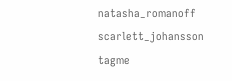natasha_romanoff scarlett_johansson tagme